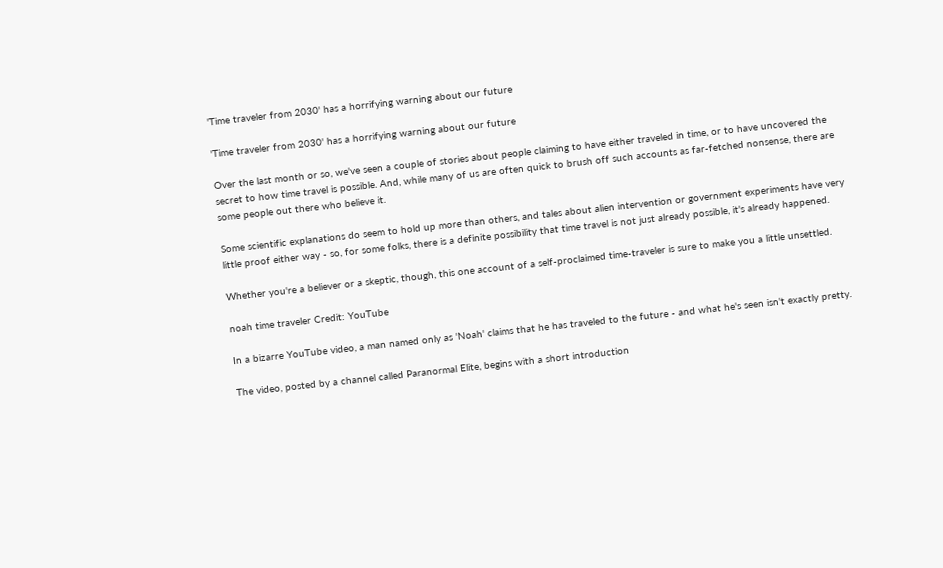'Time traveler from 2030' has a horrifying warning about our future

'Time traveler from 2030' has a horrifying warning about our future

Over the last month or so, we've seen a couple of stories about people claiming to have either traveled in time, or to have uncovered the secret to how time travel is possible. And, while many of us are often quick to brush off such accounts as far-fetched nonsense, there are some people out there who believe it.

Some scientific explanations do seem to hold up more than others, and tales about alien intervention or government experiments have very little proof either way - so, for some folks, there is a definite possibility that time travel is not just already possible, it's already happened.

Whether you're a believer or a skeptic, though, this one account of a self-proclaimed time-traveler is sure to make you a little unsettled.

noah time traveler Credit: YouTube

In a bizarre YouTube video, a man named only as 'Noah' claims that he has traveled to the future - and what he's seen isn't exactly pretty.

The video, posted by a channel called Paranormal Elite, begins with a short introduction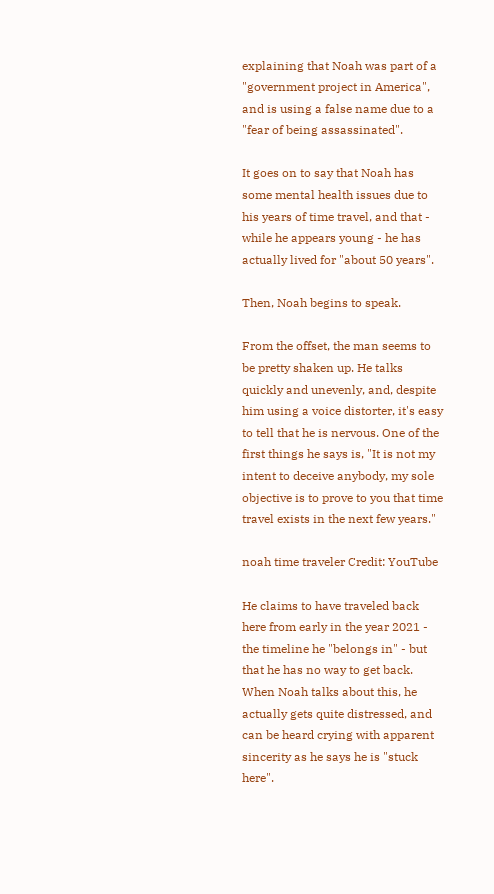explaining that Noah was part of a "government project in America", and is using a false name due to a "fear of being assassinated".

It goes on to say that Noah has some mental health issues due to his years of time travel, and that - while he appears young - he has actually lived for "about 50 years".

Then, Noah begins to speak.

From the offset, the man seems to be pretty shaken up. He talks quickly and unevenly, and, despite him using a voice distorter, it's easy to tell that he is nervous. One of the first things he says is, "It is not my intent to deceive anybody, my sole objective is to prove to you that time travel exists in the next few years."

noah time traveler Credit: YouTube

He claims to have traveled back here from early in the year 2021 - the timeline he "belongs in" - but that he has no way to get back. When Noah talks about this, he actually gets quite distressed, and can be heard crying with apparent sincerity as he says he is "stuck here".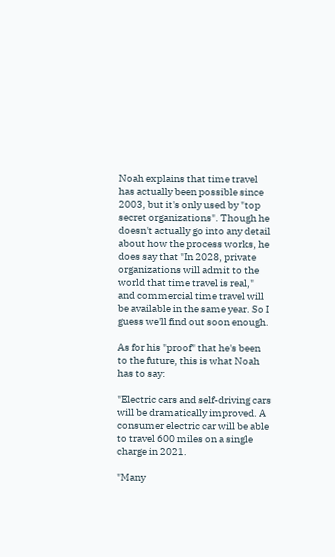Noah explains that time travel has actually been possible since 2003, but it's only used by "top secret organizations". Though he doesn't actually go into any detail about how the process works, he does say that "In 2028, private organizations will admit to the world that time travel is real," and commercial time travel will be available in the same year. So I guess we'll find out soon enough.

As for his "proof" that he's been to the future, this is what Noah has to say:

"Electric cars and self-driving cars will be dramatically improved. A consumer electric car will be able to travel 600 miles on a single charge in 2021.

"Many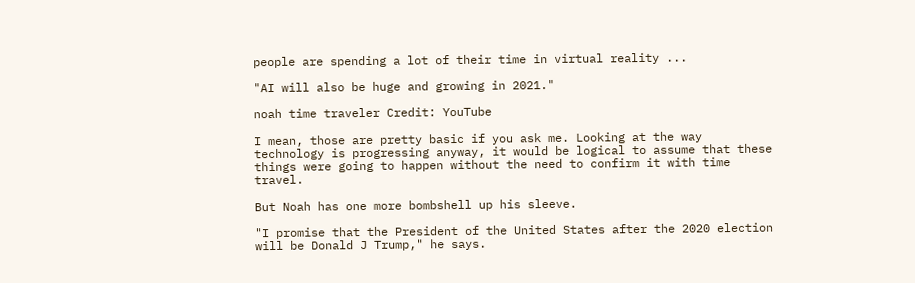people are spending a lot of their time in virtual reality ...

"AI will also be huge and growing in 2021."

noah time traveler Credit: YouTube

I mean, those are pretty basic if you ask me. Looking at the way technology is progressing anyway, it would be logical to assume that these things were going to happen without the need to confirm it with time travel.

But Noah has one more bombshell up his sleeve.

"I promise that the President of the United States after the 2020 election will be Donald J Trump," he says.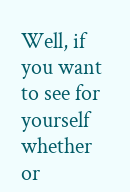Well, if you want to see for yourself whether or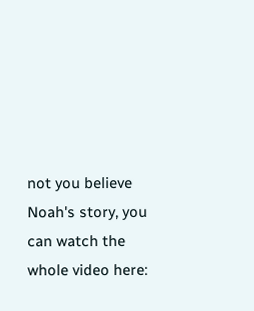not you believe Noah's story, you can watch the whole video here: